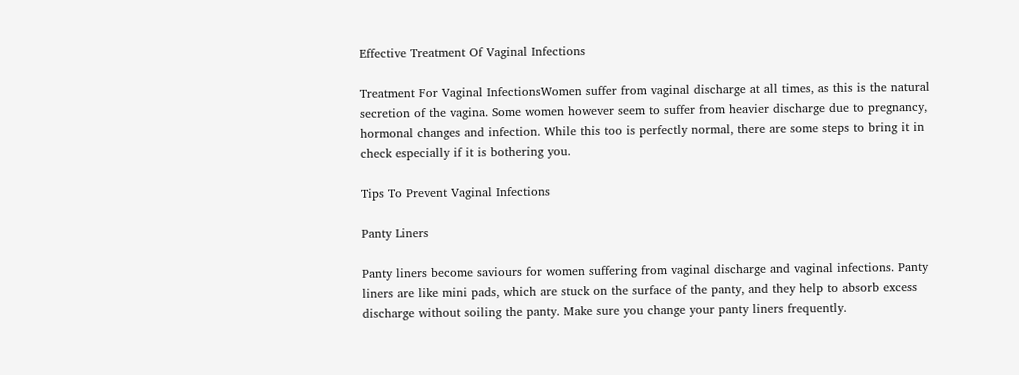Effective Treatment Of Vaginal Infections

Treatment For Vaginal InfectionsWomen suffer from vaginal discharge at all times, as this is the natural secretion of the vagina. Some women however seem to suffer from heavier discharge due to pregnancy, hormonal changes and infection. While this too is perfectly normal, there are some steps to bring it in check especially if it is bothering you.

Tips To Prevent Vaginal Infections

Panty Liners

Panty liners become saviours for women suffering from vaginal discharge and vaginal infections. Panty liners are like mini pads, which are stuck on the surface of the panty, and they help to absorb excess discharge without soiling the panty. Make sure you change your panty liners frequently.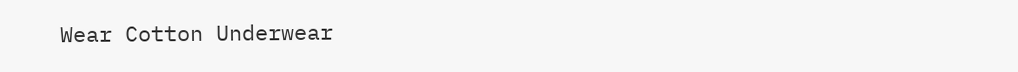Wear Cotton Underwear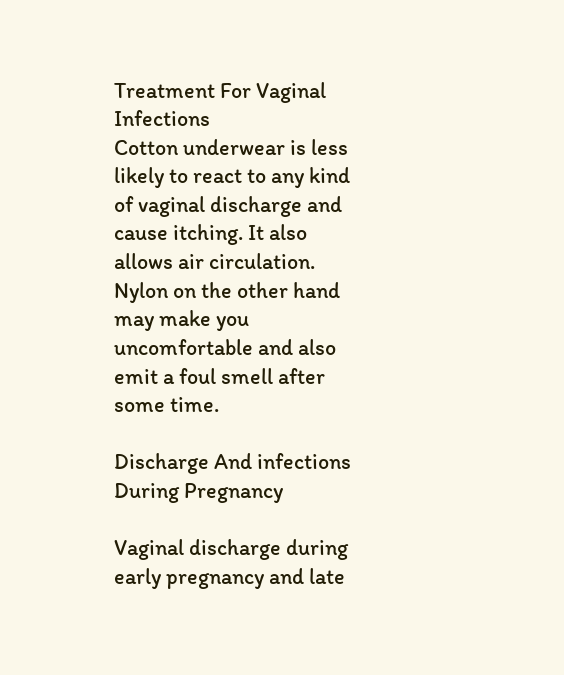Treatment For Vaginal Infections
Cotton underwear is less likely to react to any kind of vaginal discharge and cause itching. It also allows air circulation. Nylon on the other hand may make you uncomfortable and also emit a foul smell after some time.

Discharge And infections During Pregnancy

Vaginal discharge during early pregnancy and late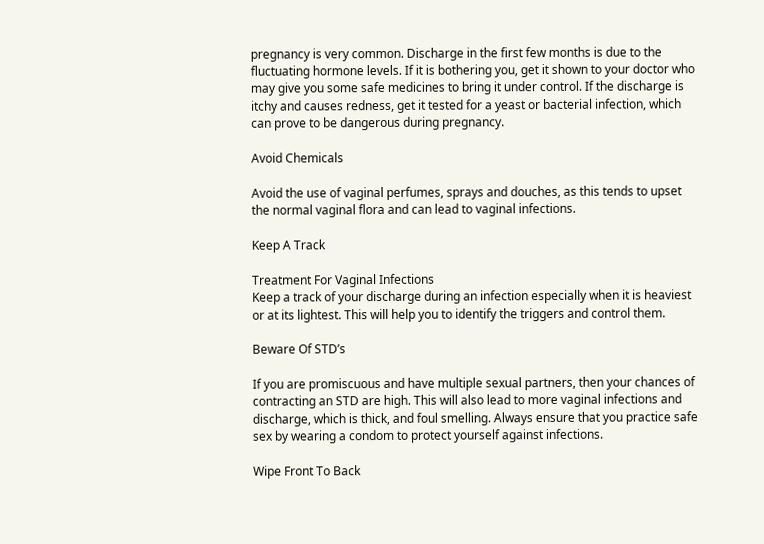pregnancy is very common. Discharge in the first few months is due to the fluctuating hormone levels. If it is bothering you, get it shown to your doctor who may give you some safe medicines to bring it under control. If the discharge is itchy and causes redness, get it tested for a yeast or bacterial infection, which can prove to be dangerous during pregnancy.

Avoid Chemicals

Avoid the use of vaginal perfumes, sprays and douches, as this tends to upset the normal vaginal flora and can lead to vaginal infections.

Keep A Track

Treatment For Vaginal Infections
Keep a track of your discharge during an infection especially when it is heaviest or at its lightest. This will help you to identify the triggers and control them.

Beware Of STD’s

If you are promiscuous and have multiple sexual partners, then your chances of contracting an STD are high. This will also lead to more vaginal infections and discharge, which is thick, and foul smelling. Always ensure that you practice safe sex by wearing a condom to protect yourself against infections.

Wipe Front To Back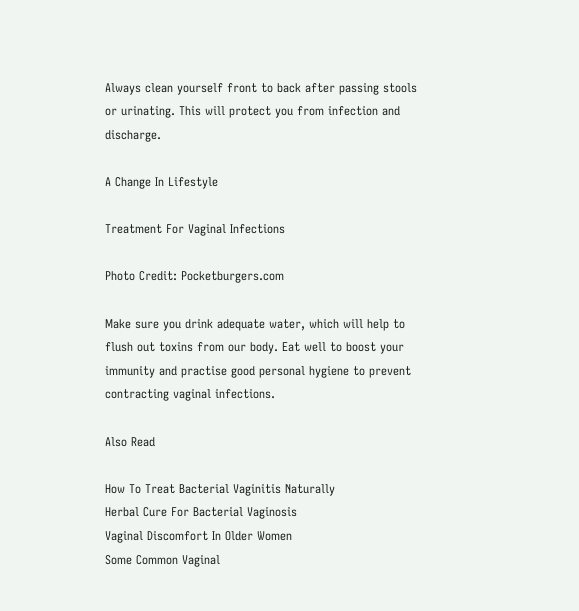Always clean yourself front to back after passing stools or urinating. This will protect you from infection and discharge.

A Change In Lifestyle

Treatment For Vaginal Infections

Photo Credit: Pocketburgers.com

Make sure you drink adequate water, which will help to flush out toxins from our body. Eat well to boost your immunity and practise good personal hygiene to prevent contracting vaginal infections.

Also Read

How To Treat Bacterial Vaginitis Naturally
Herbal Cure For Bacterial Vaginosis
Vaginal Discomfort In Older Women
Some Common Vaginal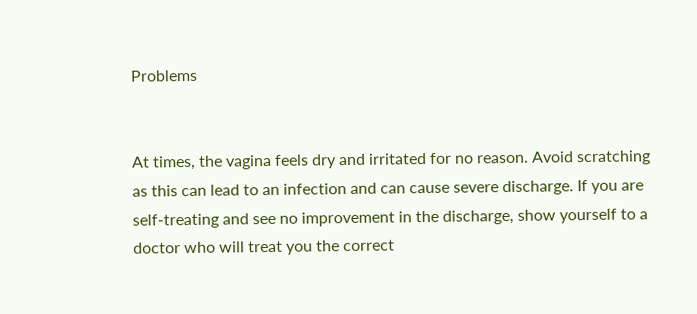Problems


At times, the vagina feels dry and irritated for no reason. Avoid scratching as this can lead to an infection and can cause severe discharge. If you are self-treating and see no improvement in the discharge, show yourself to a doctor who will treat you the correct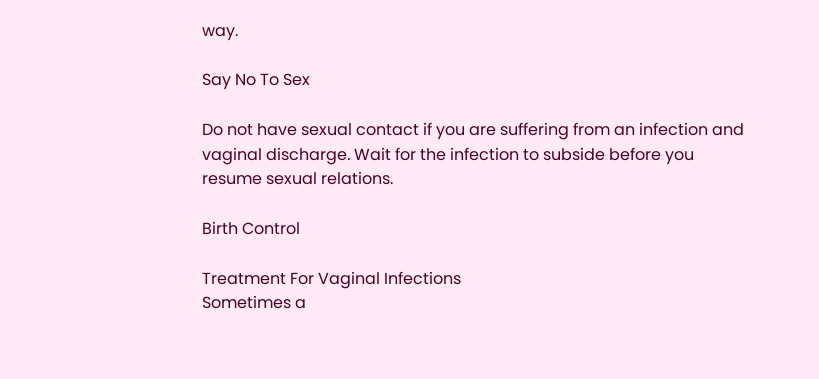way.

Say No To Sex

Do not have sexual contact if you are suffering from an infection and vaginal discharge. Wait for the infection to subside before you resume sexual relations.

Birth Control

Treatment For Vaginal Infections
Sometimes a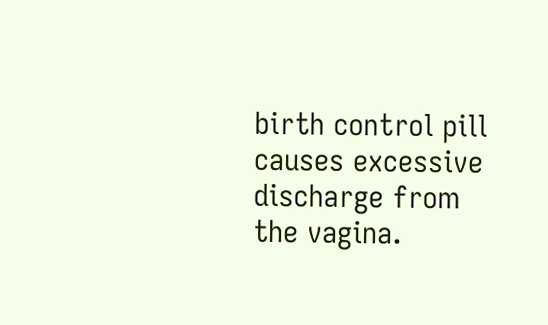birth control pill causes excessive discharge from the vagina.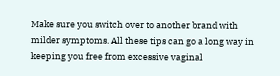Make sure you switch over to another brand with milder symptoms. All these tips can go a long way in keeping you free from excessive vaginal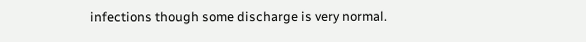infections though some discharge is very normal.